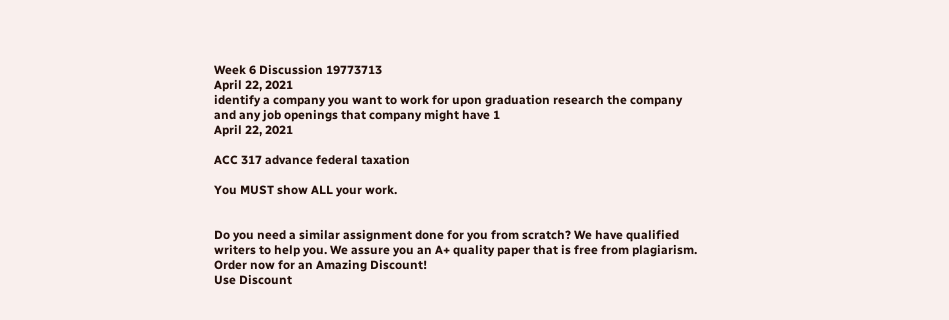Week 6 Discussion 19773713
April 22, 2021
identify a company you want to work for upon graduation research the company and any job openings that company might have 1
April 22, 2021

ACC 317 advance federal taxation

You MUST show ALL your work.


Do you need a similar assignment done for you from scratch? We have qualified writers to help you. We assure you an A+ quality paper that is free from plagiarism. Order now for an Amazing Discount!
Use Discount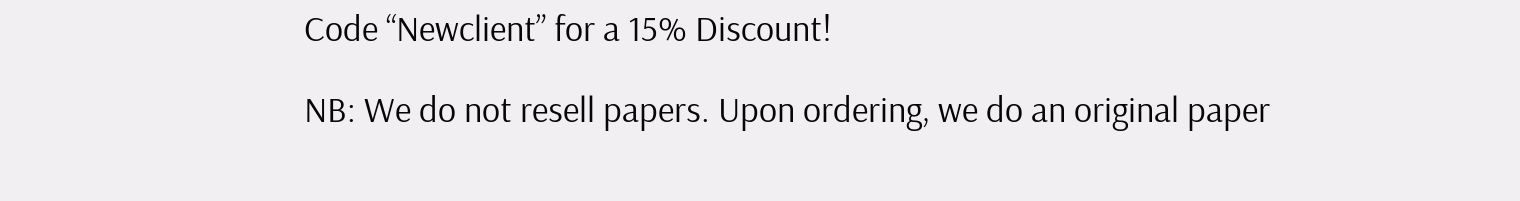Code “Newclient” for a 15% Discount!

NB: We do not resell papers. Upon ordering, we do an original paper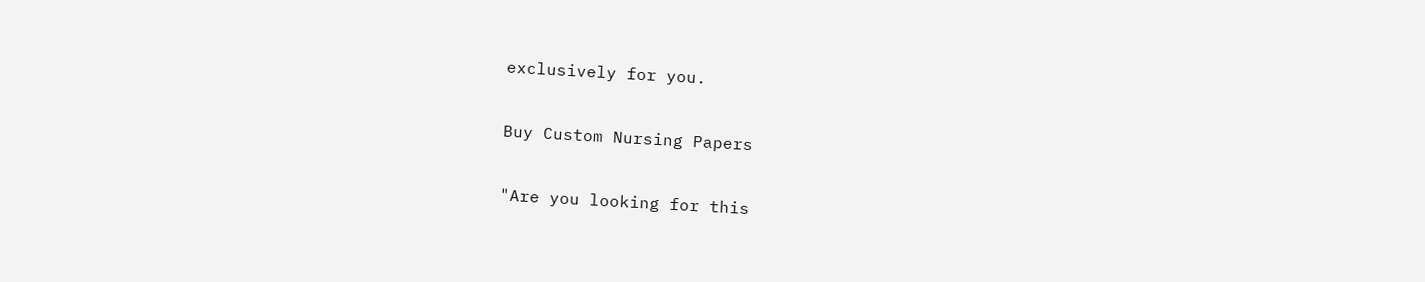exclusively for you.

Buy Custom Nursing Papers

"Are you looking for this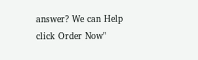answer? We can Help click Order Now"